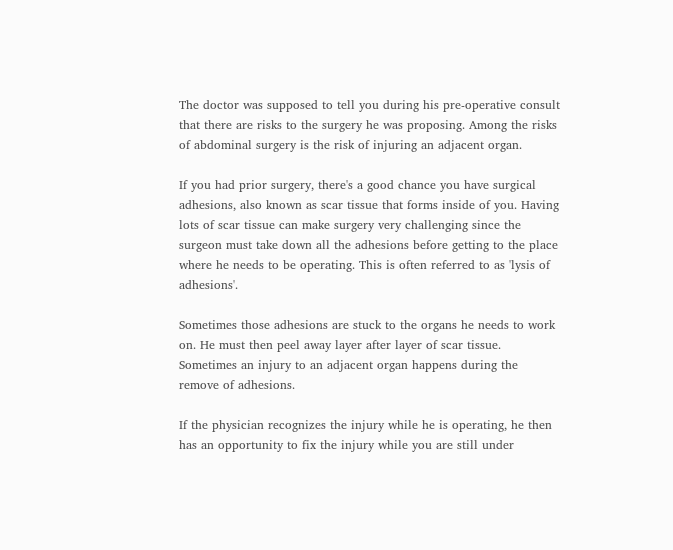The doctor was supposed to tell you during his pre-operative consult that there are risks to the surgery he was proposing. Among the risks of abdominal surgery is the risk of injuring an adjacent organ.

If you had prior surgery, there's a good chance you have surgical adhesions, also known as scar tissue that forms inside of you. Having lots of scar tissue can make surgery very challenging since the surgeon must take down all the adhesions before getting to the place where he needs to be operating. This is often referred to as 'lysis of adhesions'.

Sometimes those adhesions are stuck to the organs he needs to work on. He must then peel away layer after layer of scar tissue. Sometimes an injury to an adjacent organ happens during the remove of adhesions.

If the physician recognizes the injury while he is operating, he then has an opportunity to fix the injury while you are still under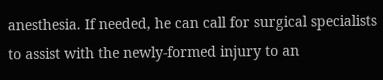anesthesia. If needed, he can call for surgical specialists to assist with the newly-formed injury to an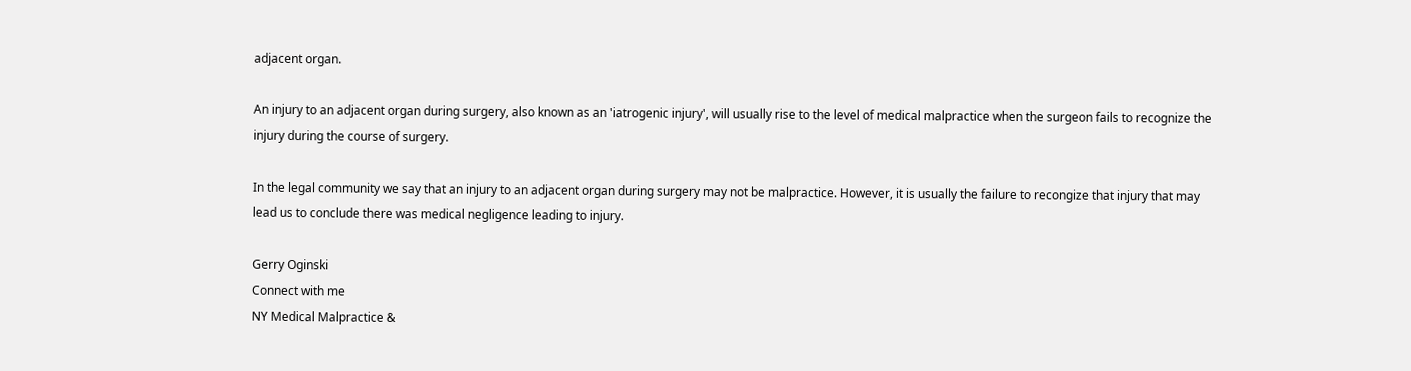adjacent organ.

An injury to an adjacent organ during surgery, also known as an 'iatrogenic injury', will usually rise to the level of medical malpractice when the surgeon fails to recognize the injury during the course of surgery.

In the legal community we say that an injury to an adjacent organ during surgery may not be malpractice. However, it is usually the failure to recongize that injury that may lead us to conclude there was medical negligence leading to injury.

Gerry Oginski
Connect with me
NY Medical Malpractice &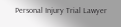Personal Injury Trial Lawyer